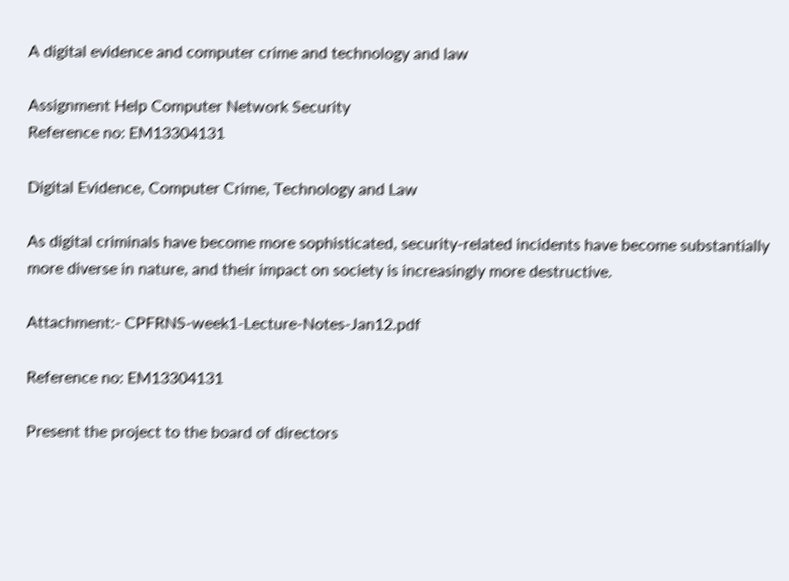A digital evidence and computer crime and technology and law

Assignment Help Computer Network Security
Reference no: EM13304131

Digital Evidence, Computer Crime, Technology and Law

As digital criminals have become more sophisticated, security-related incidents have become substantially more diverse in nature, and their impact on society is increasingly more destructive.

Attachment:- CPFRNS-week1-Lecture-Notes-Jan12.pdf

Reference no: EM13304131

Present the project to the board of directors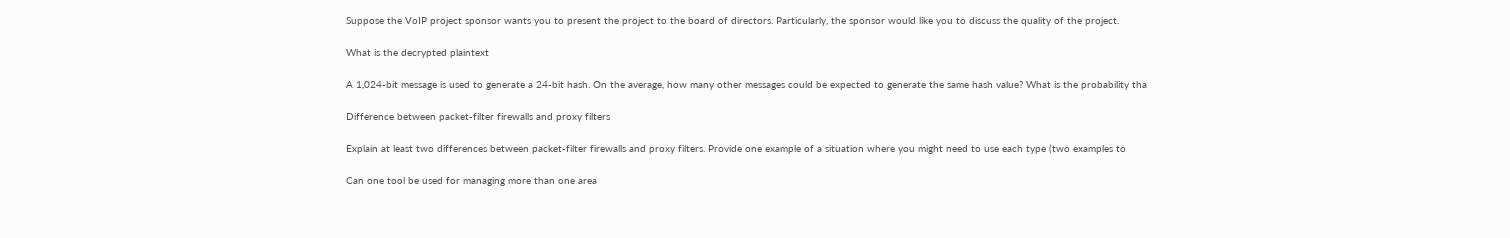Suppose the VoIP project sponsor wants you to present the project to the board of directors. Particularly, the sponsor would like you to discuss the quality of the project.

What is the decrypted plaintext

A 1,024-bit message is used to generate a 24-bit hash. On the average, how many other messages could be expected to generate the same hash value? What is the probability tha

Difference between packet-filter firewalls and proxy filters

Explain at least two differences between packet-filter firewalls and proxy filters. Provide one example of a situation where you might need to use each type (two examples to

Can one tool be used for managing more than one area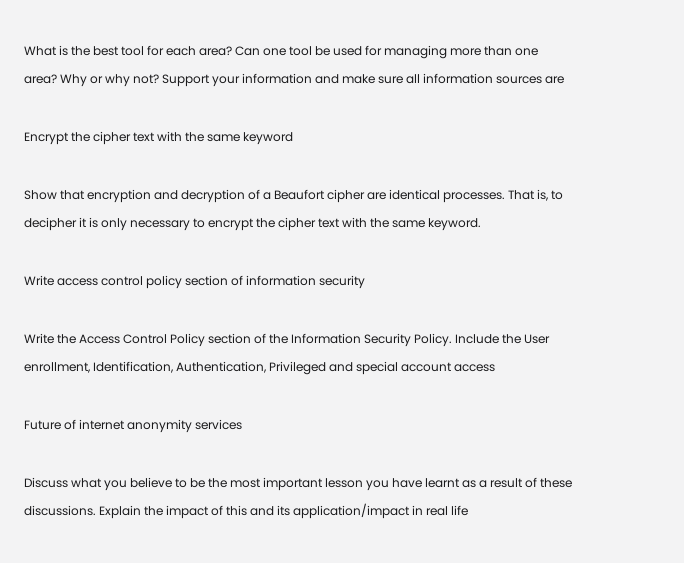What is the best tool for each area? Can one tool be used for managing more than one area? Why or why not? Support your information and make sure all information sources are

Encrypt the cipher text with the same keyword

Show that encryption and decryption of a Beaufort cipher are identical processes. That is, to decipher it is only necessary to encrypt the cipher text with the same keyword.

Write access control policy section of information security

Write the Access Control Policy section of the Information Security Policy. Include the User enrollment, Identification, Authentication, Privileged and special account access

Future of internet anonymity services

Discuss what you believe to be the most important lesson you have learnt as a result of these discussions. Explain the impact of this and its application/impact in real life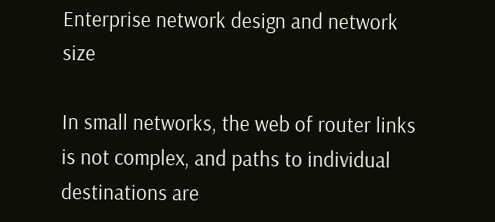Enterprise network design and network size

In small networks, the web of router links is not complex, and paths to individual destinations are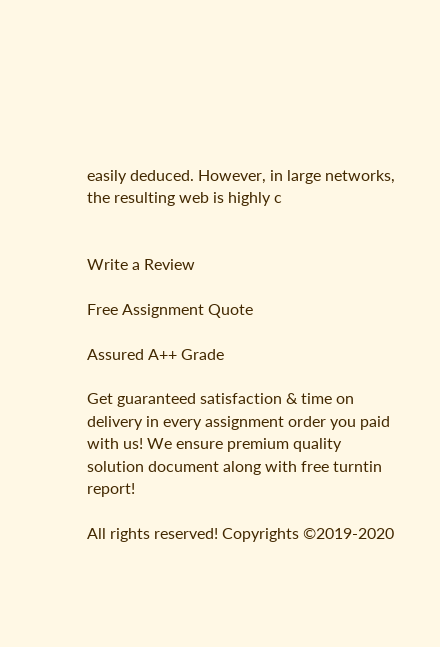easily deduced. However, in large networks, the resulting web is highly c


Write a Review

Free Assignment Quote

Assured A++ Grade

Get guaranteed satisfaction & time on delivery in every assignment order you paid with us! We ensure premium quality solution document along with free turntin report!

All rights reserved! Copyrights ©2019-2020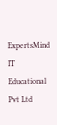ExpertsMind IT Educational Pvt Ltd